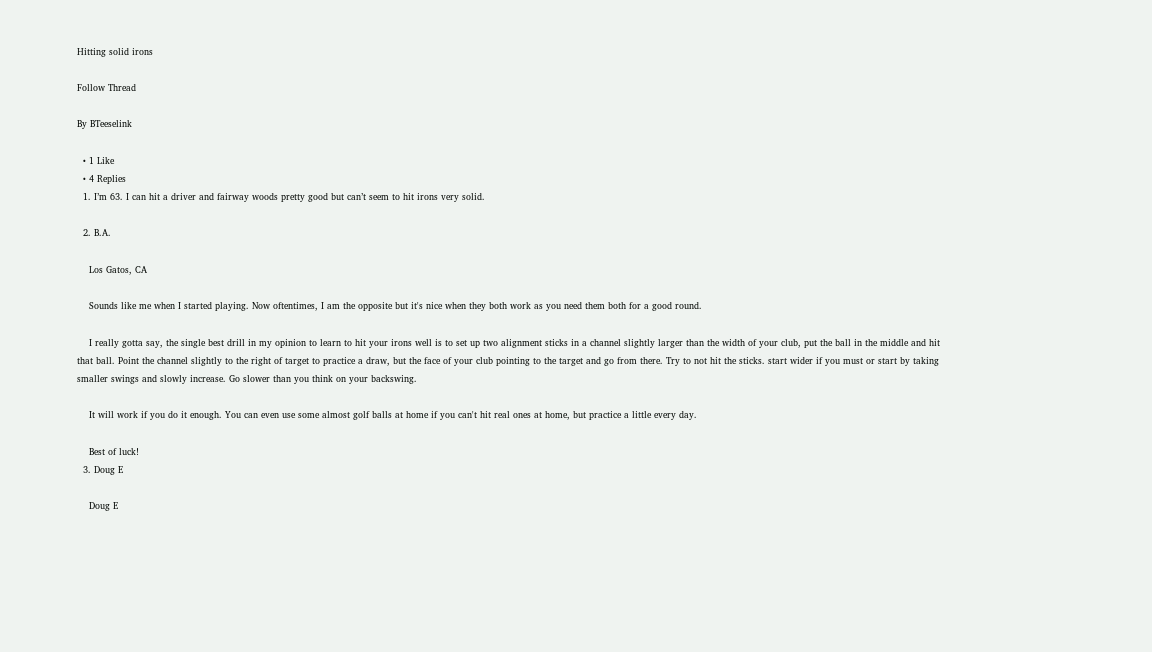Hitting solid irons

Follow Thread

By BTeeselink

  • 1 Like
  • 4 Replies
  1. I’m 63. I can hit a driver and fairway woods pretty good but can’t seem to hit irons very solid.

  2. B.A.

    Los Gatos, CA

    Sounds like me when I started playing. Now oftentimes, I am the opposite but it's nice when they both work as you need them both for a good round.

    I really gotta say, the single best drill in my opinion to learn to hit your irons well is to set up two alignment sticks in a channel slightly larger than the width of your club, put the ball in the middle and hit that ball. Point the channel slightly to the right of target to practice a draw, but the face of your club pointing to the target and go from there. Try to not hit the sticks. start wider if you must or start by taking smaller swings and slowly increase. Go slower than you think on your backswing.

    It will work if you do it enough. You can even use some almost golf balls at home if you can't hit real ones at home, but practice a little every day.

    Best of luck!
  3. Doug E

    Doug E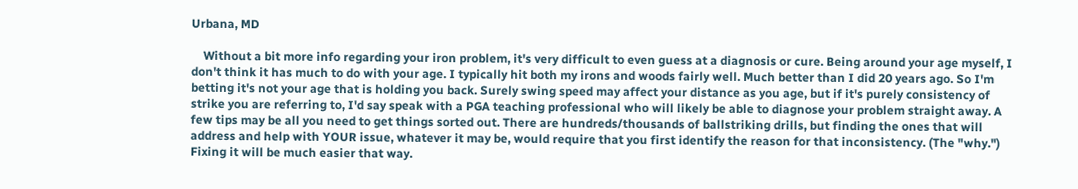Urbana, MD

    Without a bit more info regarding your iron problem, it's very difficult to even guess at a diagnosis or cure. Being around your age myself, I don't think it has much to do with your age. I typically hit both my irons and woods fairly well. Much better than I did 20 years ago. So I'm betting it's not your age that is holding you back. Surely swing speed may affect your distance as you age, but if it's purely consistency of strike you are referring to, I'd say speak with a PGA teaching professional who will likely be able to diagnose your problem straight away. A few tips may be all you need to get things sorted out. There are hundreds/thousands of ballstriking drills, but finding the ones that will address and help with YOUR issue, whatever it may be, would require that you first identify the reason for that inconsistency. (The "why.") Fixing it will be much easier that way.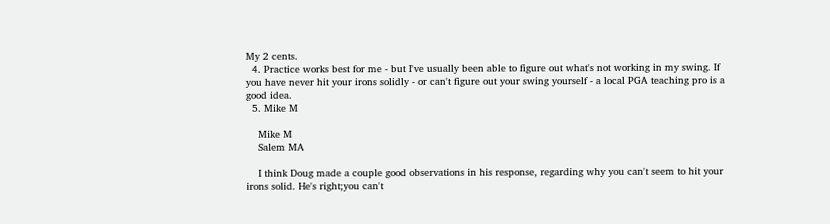My 2 cents.
  4. Practice works best for me - but I've usually been able to figure out what's not working in my swing. If you have never hit your irons solidly - or can't figure out your swing yourself - a local PGA teaching pro is a good idea.
  5. Mike M

    Mike M
    Salem MA

    I think Doug made a couple good observations in his response, regarding why you can't seem to hit your irons solid. He's right;you can't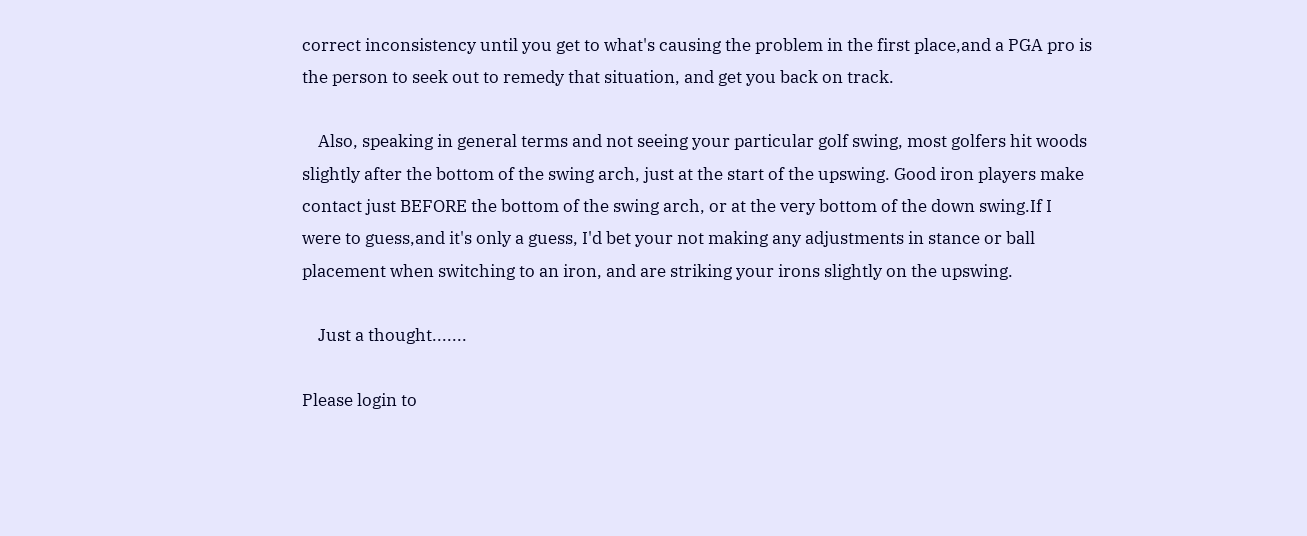correct inconsistency until you get to what's causing the problem in the first place,and a PGA pro is the person to seek out to remedy that situation, and get you back on track.

    Also, speaking in general terms and not seeing your particular golf swing, most golfers hit woods slightly after the bottom of the swing arch, just at the start of the upswing. Good iron players make contact just BEFORE the bottom of the swing arch, or at the very bottom of the down swing.If I were to guess,and it's only a guess, I'd bet your not making any adjustments in stance or ball placement when switching to an iron, and are striking your irons slightly on the upswing.

    Just a thought.......

Please login to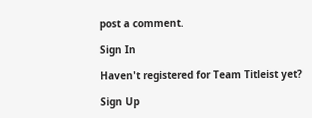post a comment.

Sign In

Haven't registered for Team Titleist yet?

Sign Up